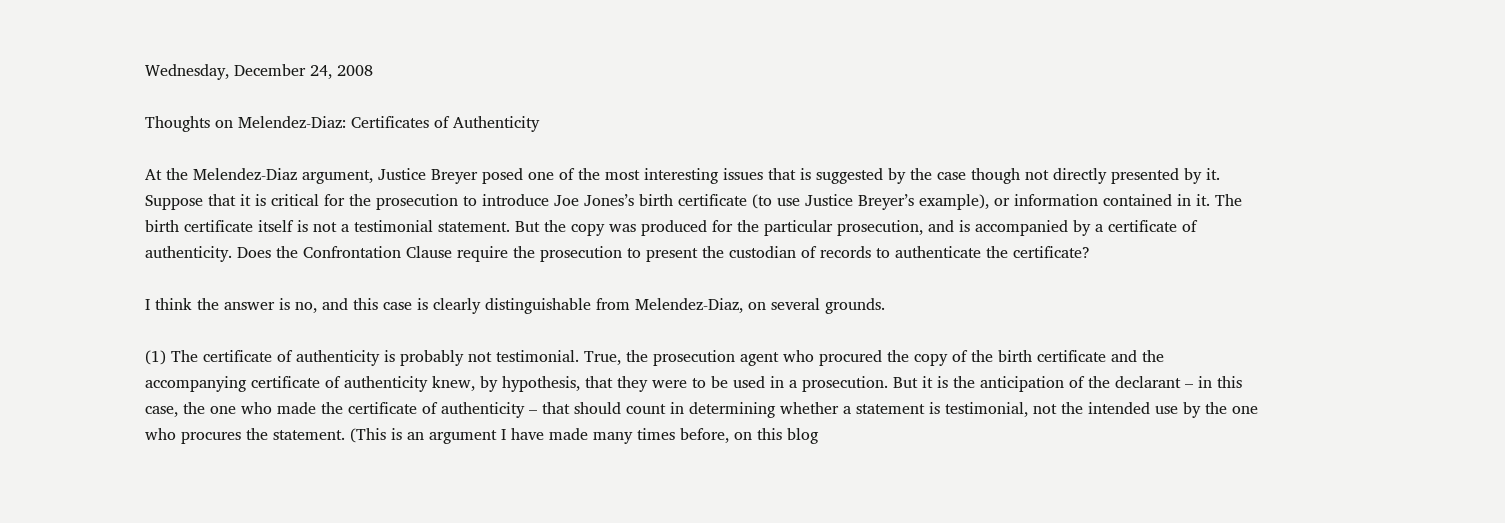Wednesday, December 24, 2008

Thoughts on Melendez-Diaz: Certificates of Authenticity

At the Melendez-Diaz argument, Justice Breyer posed one of the most interesting issues that is suggested by the case though not directly presented by it. Suppose that it is critical for the prosecution to introduce Joe Jones’s birth certificate (to use Justice Breyer’s example), or information contained in it. The birth certificate itself is not a testimonial statement. But the copy was produced for the particular prosecution, and is accompanied by a certificate of authenticity. Does the Confrontation Clause require the prosecution to present the custodian of records to authenticate the certificate?

I think the answer is no, and this case is clearly distinguishable from Melendez-Diaz, on several grounds.

(1) The certificate of authenticity is probably not testimonial. True, the prosecution agent who procured the copy of the birth certificate and the accompanying certificate of authenticity knew, by hypothesis, that they were to be used in a prosecution. But it is the anticipation of the declarant – in this case, the one who made the certificate of authenticity – that should count in determining whether a statement is testimonial, not the intended use by the one who procures the statement. (This is an argument I have made many times before, on this blog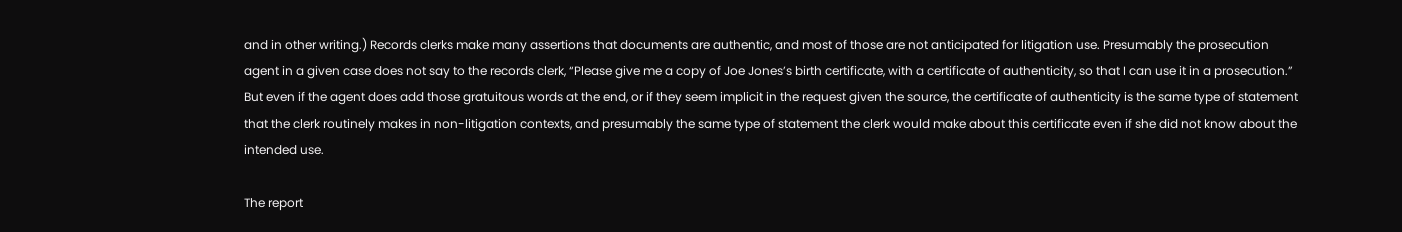and in other writing.) Records clerks make many assertions that documents are authentic, and most of those are not anticipated for litigation use. Presumably the prosecution agent in a given case does not say to the records clerk, “Please give me a copy of Joe Jones’s birth certificate, with a certificate of authenticity, so that I can use it in a prosecution.” But even if the agent does add those gratuitous words at the end, or if they seem implicit in the request given the source, the certificate of authenticity is the same type of statement that the clerk routinely makes in non-litigation contexts, and presumably the same type of statement the clerk would make about this certificate even if she did not know about the intended use.

The report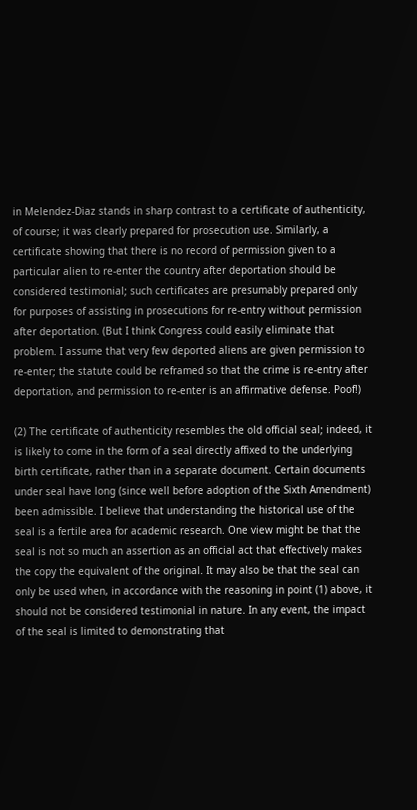in Melendez-Diaz stands in sharp contrast to a certificate of authenticity, of course; it was clearly prepared for prosecution use. Similarly, a certificate showing that there is no record of permission given to a particular alien to re-enter the country after deportation should be considered testimonial; such certificates are presumably prepared only for purposes of assisting in prosecutions for re-entry without permission after deportation. (But I think Congress could easily eliminate that problem. I assume that very few deported aliens are given permission to re-enter; the statute could be reframed so that the crime is re-entry after deportation, and permission to re-enter is an affirmative defense. Poof!)

(2) The certificate of authenticity resembles the old official seal; indeed, it is likely to come in the form of a seal directly affixed to the underlying birth certificate, rather than in a separate document. Certain documents under seal have long (since well before adoption of the Sixth Amendment) been admissible. I believe that understanding the historical use of the seal is a fertile area for academic research. One view might be that the seal is not so much an assertion as an official act that effectively makes the copy the equivalent of the original. It may also be that the seal can only be used when, in accordance with the reasoning in point (1) above, it should not be considered testimonial in nature. In any event, the impact of the seal is limited to demonstrating that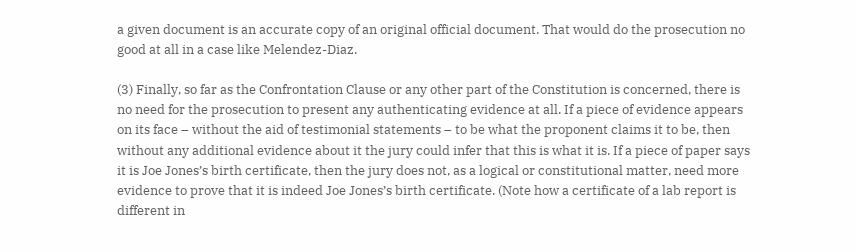a given document is an accurate copy of an original official document. That would do the prosecution no good at all in a case like Melendez-Diaz.

(3) Finally, so far as the Confrontation Clause or any other part of the Constitution is concerned, there is no need for the prosecution to present any authenticating evidence at all. If a piece of evidence appears on its face – without the aid of testimonial statements – to be what the proponent claims it to be, then without any additional evidence about it the jury could infer that this is what it is. If a piece of paper says it is Joe Jones’s birth certificate, then the jury does not, as a logical or constitutional matter, need more evidence to prove that it is indeed Joe Jones’s birth certificate. (Note how a certificate of a lab report is different in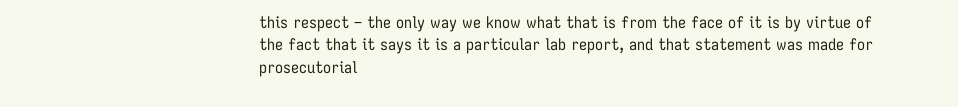this respect – the only way we know what that is from the face of it is by virtue of the fact that it says it is a particular lab report, and that statement was made for prosecutorial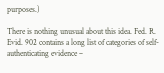purposes.)

There is nothing unusual about this idea. Fed. R. Evid. 902 contains a long list of categories of self-authenticating evidence –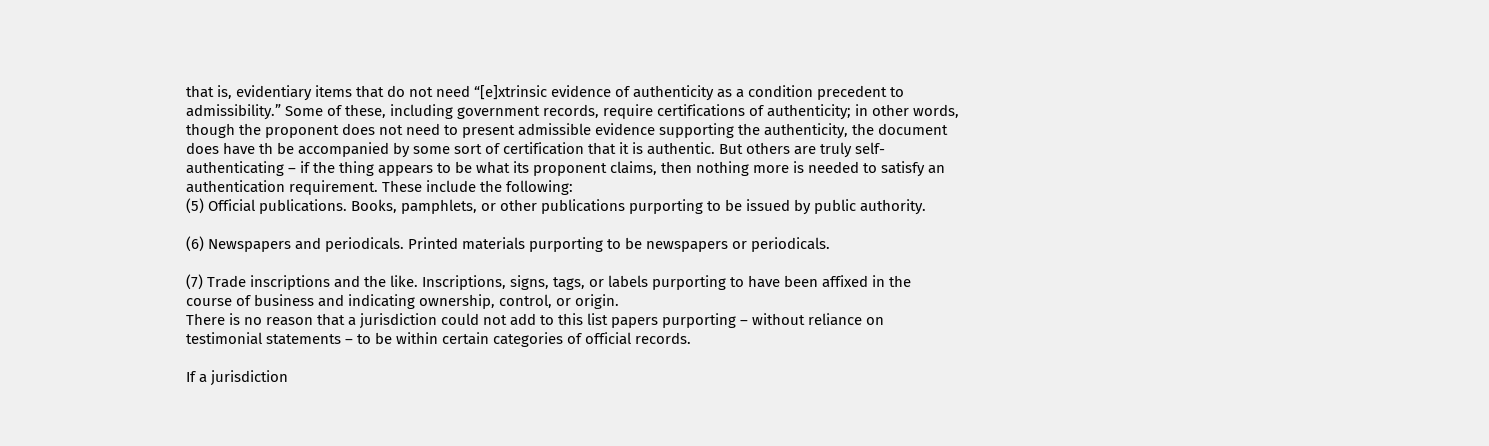that is, evidentiary items that do not need “[e]xtrinsic evidence of authenticity as a condition precedent to admissibility.” Some of these, including government records, require certifications of authenticity; in other words, though the proponent does not need to present admissible evidence supporting the authenticity, the document does have th be accompanied by some sort of certification that it is authentic. But others are truly self-authenticating – if the thing appears to be what its proponent claims, then nothing more is needed to satisfy an authentication requirement. These include the following:
(5) Official publications. Books, pamphlets, or other publications purporting to be issued by public authority.

(6) Newspapers and periodicals. Printed materials purporting to be newspapers or periodicals.

(7) Trade inscriptions and the like. Inscriptions, signs, tags, or labels purporting to have been affixed in the course of business and indicating ownership, control, or origin.
There is no reason that a jurisdiction could not add to this list papers purporting – without reliance on testimonial statements – to be within certain categories of official records.

If a jurisdiction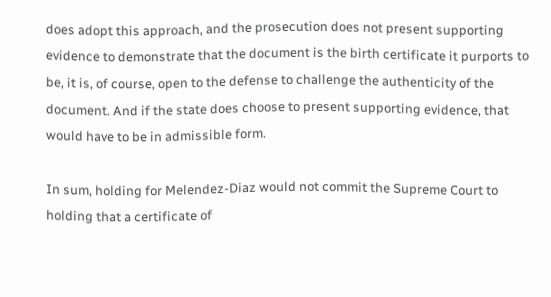does adopt this approach, and the prosecution does not present supporting evidence to demonstrate that the document is the birth certificate it purports to be, it is, of course, open to the defense to challenge the authenticity of the document. And if the state does choose to present supporting evidence, that would have to be in admissible form.

In sum, holding for Melendez-Diaz would not commit the Supreme Court to holding that a certificate of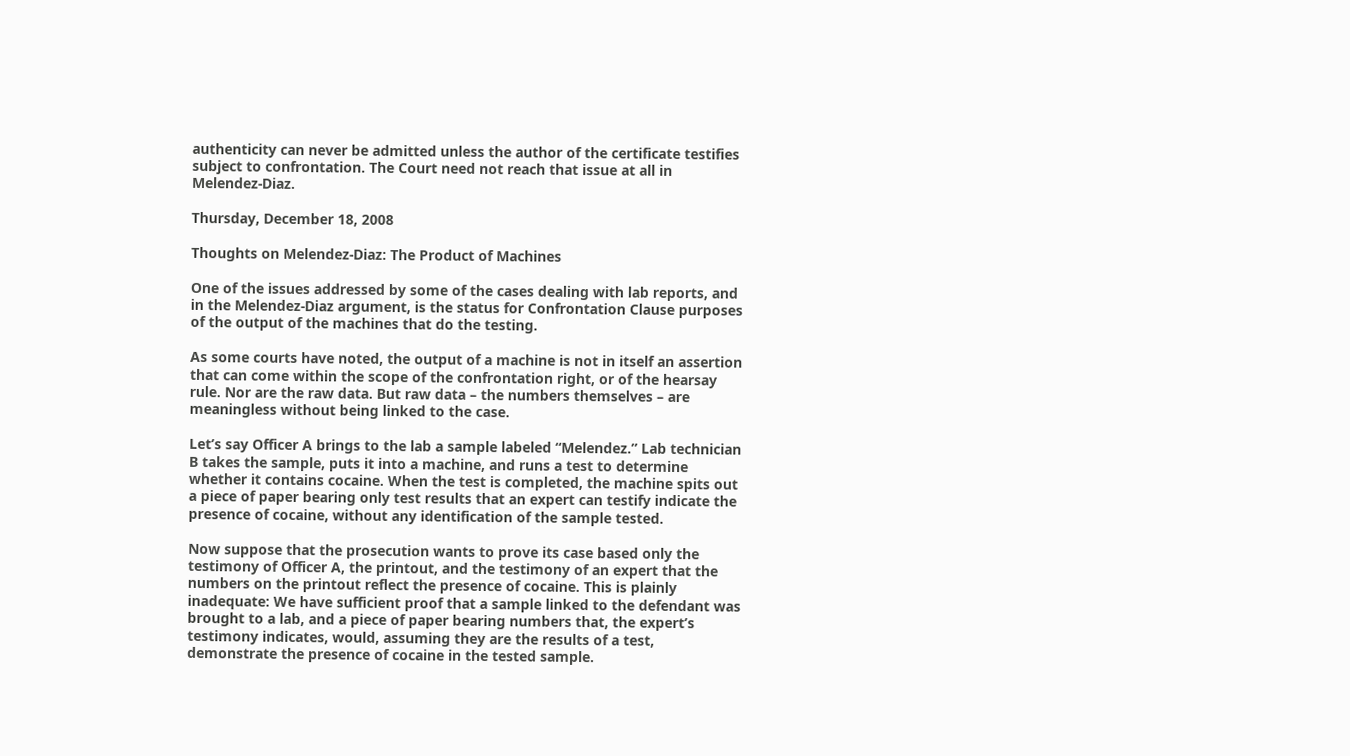authenticity can never be admitted unless the author of the certificate testifies subject to confrontation. The Court need not reach that issue at all in Melendez-Diaz.

Thursday, December 18, 2008

Thoughts on Melendez-Diaz: The Product of Machines

One of the issues addressed by some of the cases dealing with lab reports, and in the Melendez-Diaz argument, is the status for Confrontation Clause purposes of the output of the machines that do the testing.

As some courts have noted, the output of a machine is not in itself an assertion that can come within the scope of the confrontation right, or of the hearsay rule. Nor are the raw data. But raw data – the numbers themselves – are meaningless without being linked to the case.

Let’s say Officer A brings to the lab a sample labeled “Melendez.” Lab technician B takes the sample, puts it into a machine, and runs a test to determine whether it contains cocaine. When the test is completed, the machine spits out a piece of paper bearing only test results that an expert can testify indicate the presence of cocaine, without any identification of the sample tested.

Now suppose that the prosecution wants to prove its case based only the testimony of Officer A, the printout, and the testimony of an expert that the numbers on the printout reflect the presence of cocaine. This is plainly inadequate: We have sufficient proof that a sample linked to the defendant was brought to a lab, and a piece of paper bearing numbers that, the expert’s testimony indicates, would, assuming they are the results of a test, demonstrate the presence of cocaine in the tested sample.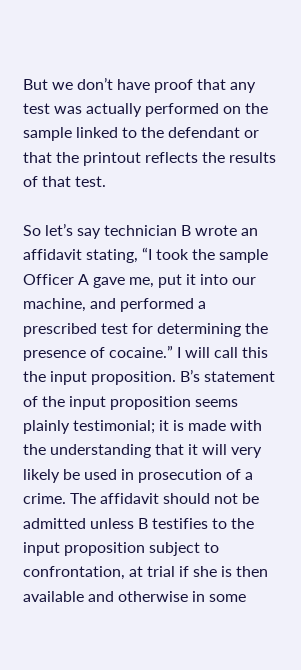But we don’t have proof that any test was actually performed on the sample linked to the defendant or that the printout reflects the results of that test.

So let’s say technician B wrote an affidavit stating, “I took the sample Officer A gave me, put it into our machine, and performed a prescribed test for determining the presence of cocaine.” I will call this the input proposition. B’s statement of the input proposition seems plainly testimonial; it is made with the understanding that it will very likely be used in prosecution of a crime. The affidavit should not be admitted unless B testifies to the input proposition subject to confrontation, at trial if she is then available and otherwise in some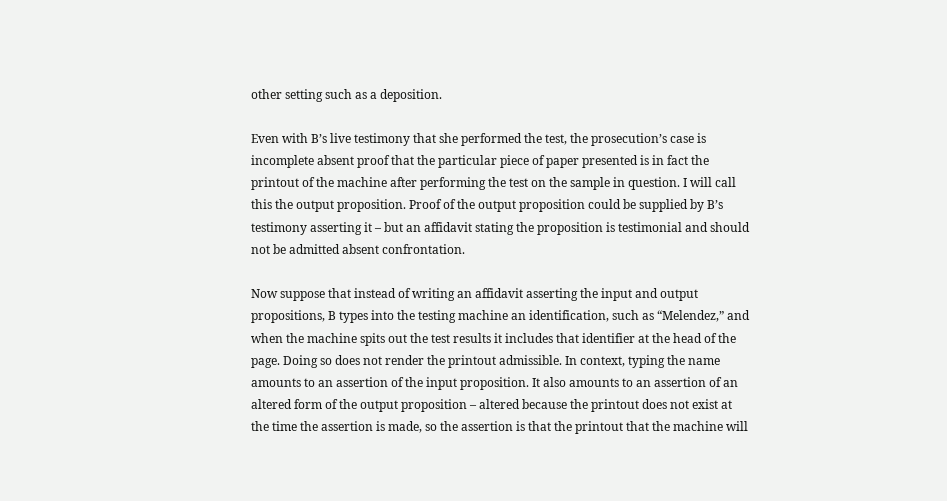other setting such as a deposition.

Even with B’s live testimony that she performed the test, the prosecution’s case is incomplete absent proof that the particular piece of paper presented is in fact the printout of the machine after performing the test on the sample in question. I will call this the output proposition. Proof of the output proposition could be supplied by B’s testimony asserting it – but an affidavit stating the proposition is testimonial and should not be admitted absent confrontation.

Now suppose that instead of writing an affidavit asserting the input and output propositions, B types into the testing machine an identification, such as “Melendez,” and when the machine spits out the test results it includes that identifier at the head of the page. Doing so does not render the printout admissible. In context, typing the name amounts to an assertion of the input proposition. It also amounts to an assertion of an altered form of the output proposition – altered because the printout does not exist at the time the assertion is made, so the assertion is that the printout that the machine will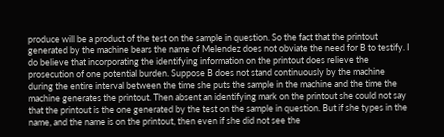produce will be a product of the test on the sample in question. So the fact that the printout generated by the machine bears the name of Melendez does not obviate the need for B to testify. I do believe that incorporating the identifying information on the printout does relieve the prosecution of one potential burden. Suppose B does not stand continuously by the machine during the entire interval between the time she puts the sample in the machine and the time the machine generates the printout. Then absent an identifying mark on the printout she could not say that the printout is the one generated by the test on the sample in question. But if she types in the name, and the name is on the printout, then even if she did not see the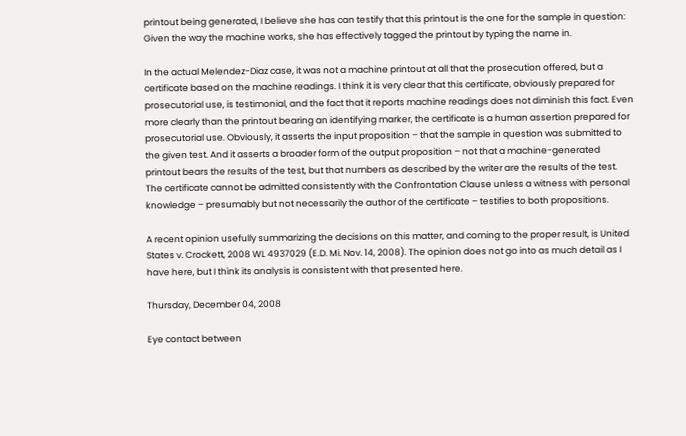printout being generated, I believe she has can testify that this printout is the one for the sample in question: Given the way the machine works, she has effectively tagged the printout by typing the name in.

In the actual Melendez-Diaz case, it was not a machine printout at all that the prosecution offered, but a certificate based on the machine readings. I think it is very clear that this certificate, obviously prepared for prosecutorial use, is testimonial, and the fact that it reports machine readings does not diminish this fact. Even more clearly than the printout bearing an identifying marker, the certificate is a human assertion prepared for prosecutorial use. Obviously, it asserts the input proposition – that the sample in question was submitted to the given test. And it asserts a broader form of the output proposition – not that a machine-generated printout bears the results of the test, but that numbers as described by the writer are the results of the test. The certificate cannot be admitted consistently with the Confrontation Clause unless a witness with personal knowledge – presumably but not necessarily the author of the certificate – testifies to both propositions.

A recent opinion usefully summarizing the decisions on this matter, and coming to the proper result, is United States v. Crockett, 2008 WL 4937029 (E.D. Mi. Nov. 14, 2008). The opinion does not go into as much detail as I have here, but I think its analysis is consistent with that presented here.

Thursday, December 04, 2008

Eye contact between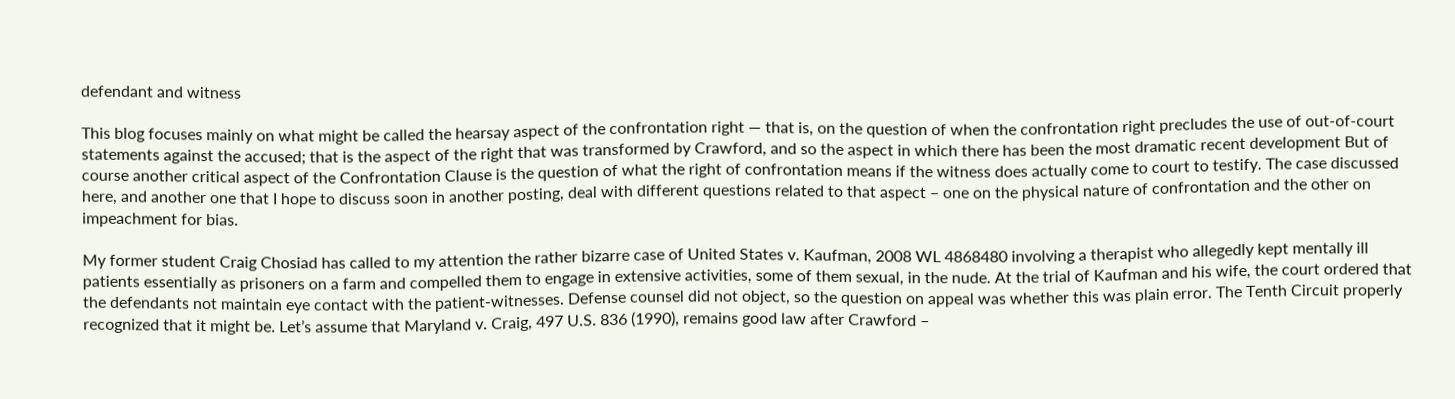defendant and witness

This blog focuses mainly on what might be called the hearsay aspect of the confrontation right — that is, on the question of when the confrontation right precludes the use of out-of-court statements against the accused; that is the aspect of the right that was transformed by Crawford, and so the aspect in which there has been the most dramatic recent development But of course another critical aspect of the Confrontation Clause is the question of what the right of confrontation means if the witness does actually come to court to testify. The case discussed here, and another one that I hope to discuss soon in another posting, deal with different questions related to that aspect – one on the physical nature of confrontation and the other on impeachment for bias.

My former student Craig Chosiad has called to my attention the rather bizarre case of United States v. Kaufman, 2008 WL 4868480 involving a therapist who allegedly kept mentally ill patients essentially as prisoners on a farm and compelled them to engage in extensive activities, some of them sexual, in the nude. At the trial of Kaufman and his wife, the court ordered that the defendants not maintain eye contact with the patient-witnesses. Defense counsel did not object, so the question on appeal was whether this was plain error. The Tenth Circuit properly recognized that it might be. Let’s assume that Maryland v. Craig, 497 U.S. 836 (1990), remains good law after Crawford –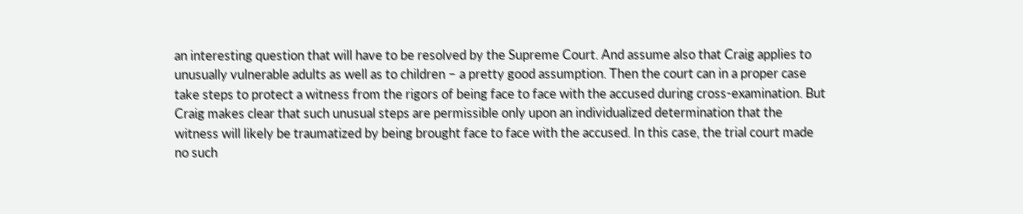an interesting question that will have to be resolved by the Supreme Court. And assume also that Craig applies to unusually vulnerable adults as well as to children – a pretty good assumption. Then the court can in a proper case take steps to protect a witness from the rigors of being face to face with the accused during cross-examination. But Craig makes clear that such unusual steps are permissible only upon an individualized determination that the witness will likely be traumatized by being brought face to face with the accused. In this case, the trial court made no such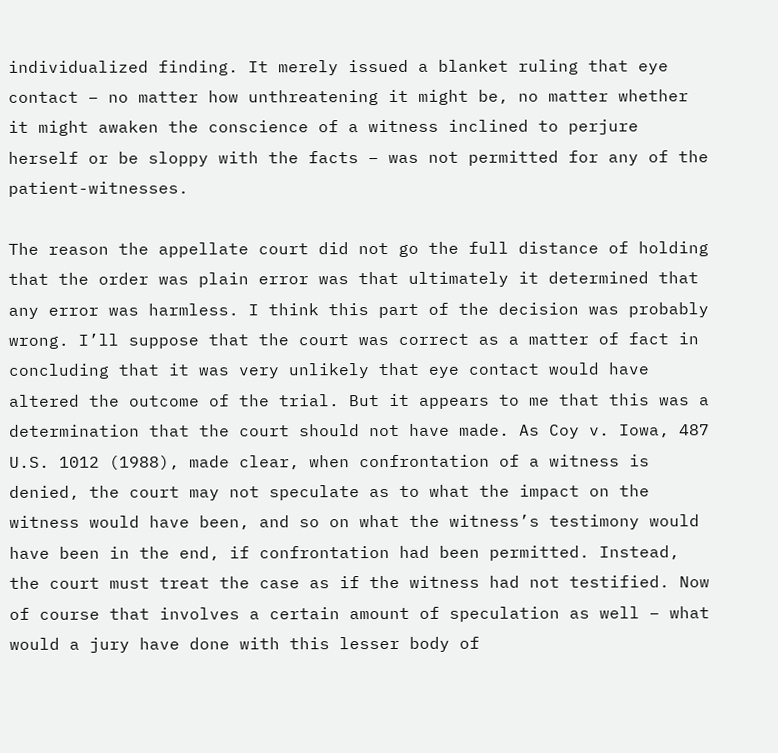individualized finding. It merely issued a blanket ruling that eye contact – no matter how unthreatening it might be, no matter whether it might awaken the conscience of a witness inclined to perjure herself or be sloppy with the facts – was not permitted for any of the patient-witnesses.

The reason the appellate court did not go the full distance of holding that the order was plain error was that ultimately it determined that any error was harmless. I think this part of the decision was probably wrong. I’ll suppose that the court was correct as a matter of fact in concluding that it was very unlikely that eye contact would have altered the outcome of the trial. But it appears to me that this was a determination that the court should not have made. As Coy v. Iowa, 487 U.S. 1012 (1988), made clear, when confrontation of a witness is denied, the court may not speculate as to what the impact on the witness would have been, and so on what the witness’s testimony would have been in the end, if confrontation had been permitted. Instead, the court must treat the case as if the witness had not testified. Now of course that involves a certain amount of speculation as well – what would a jury have done with this lesser body of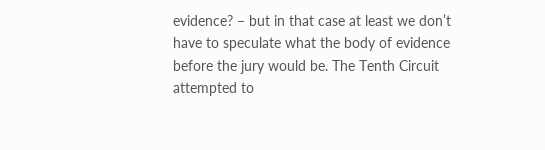evidence? – but in that case at least we don’t have to speculate what the body of evidence before the jury would be. The Tenth Circuit attempted to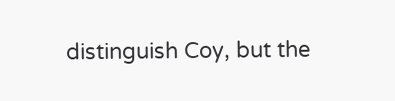distinguish Coy, but the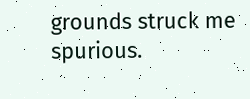grounds struck me spurious.